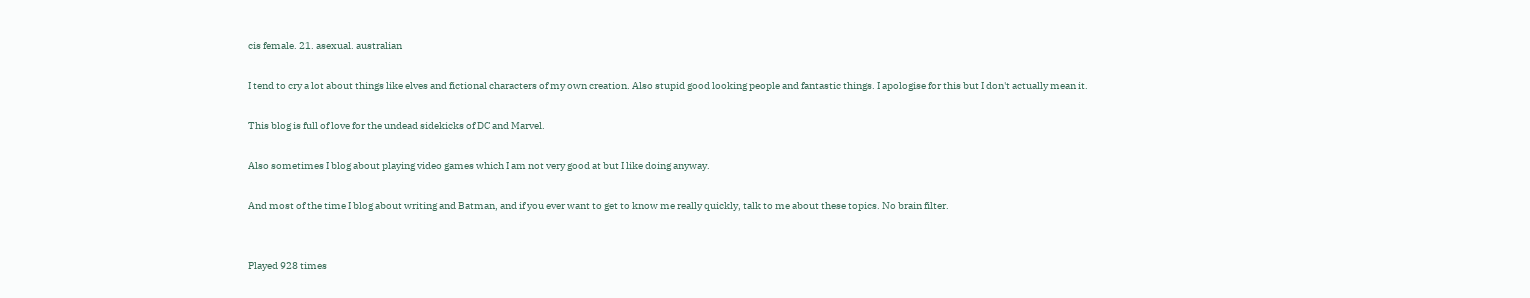cis female. 21. asexual. australian

I tend to cry a lot about things like elves and fictional characters of my own creation. Also stupid good looking people and fantastic things. I apologise for this but I don't actually mean it.

This blog is full of love for the undead sidekicks of DC and Marvel.

Also sometimes I blog about playing video games which I am not very good at but I like doing anyway.

And most of the time I blog about writing and Batman, and if you ever want to get to know me really quickly, talk to me about these topics. No brain filter.


Played 928 times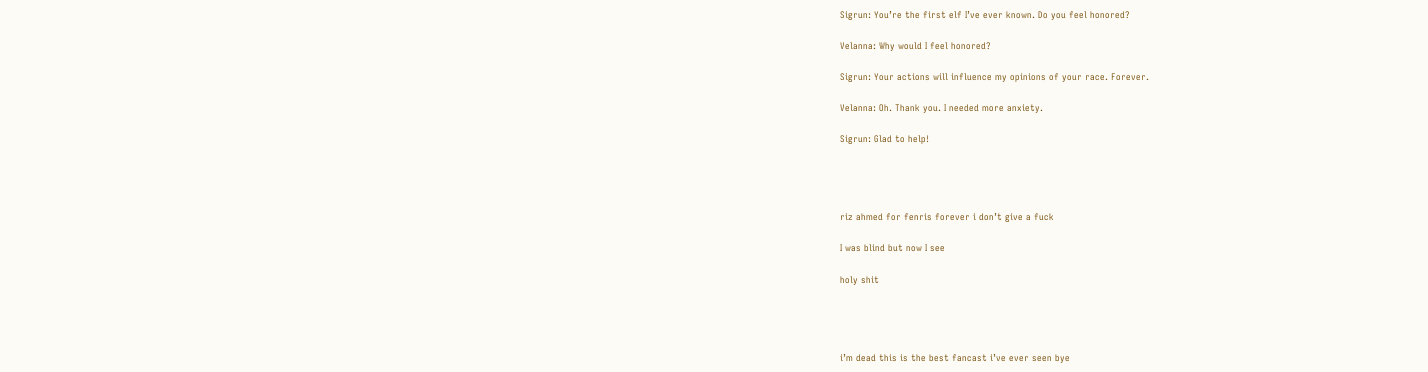Sigrun: You’re the first elf I’ve ever known. Do you feel honored?

Velanna: Why would I feel honored?

Sigrun: Your actions will influence my opinions of your race. Forever.

Velanna: Oh. Thank you. I needed more anxiety.

Sigrun: Glad to help!




riz ahmed for fenris forever i don’t give a fuck

I was blind but now I see

holy shit




i’m dead this is the best fancast i’ve ever seen bye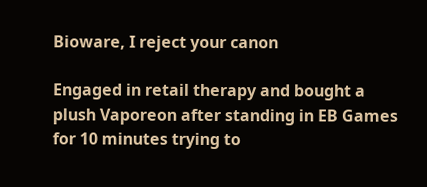Bioware, I reject your canon

Engaged in retail therapy and bought a plush Vaporeon after standing in EB Games for 10 minutes trying to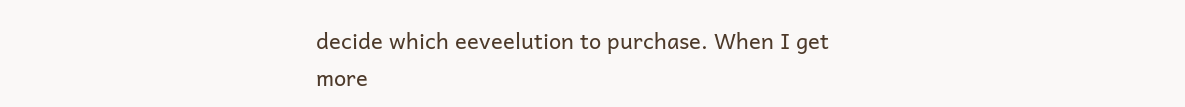decide which eeveelution to purchase. When I get more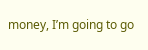money, I’m going to go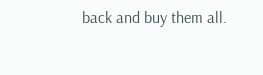back and buy them all.